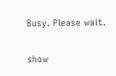Busy. Please wait.

show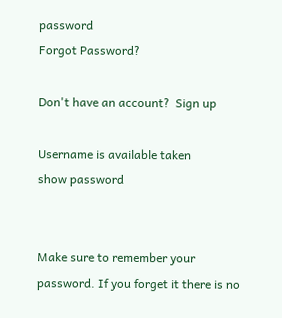password
Forgot Password?

Don't have an account?  Sign up

Username is available taken
show password


Make sure to remember your password. If you forget it there is no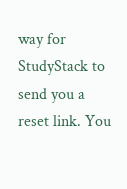way for StudyStack to send you a reset link. You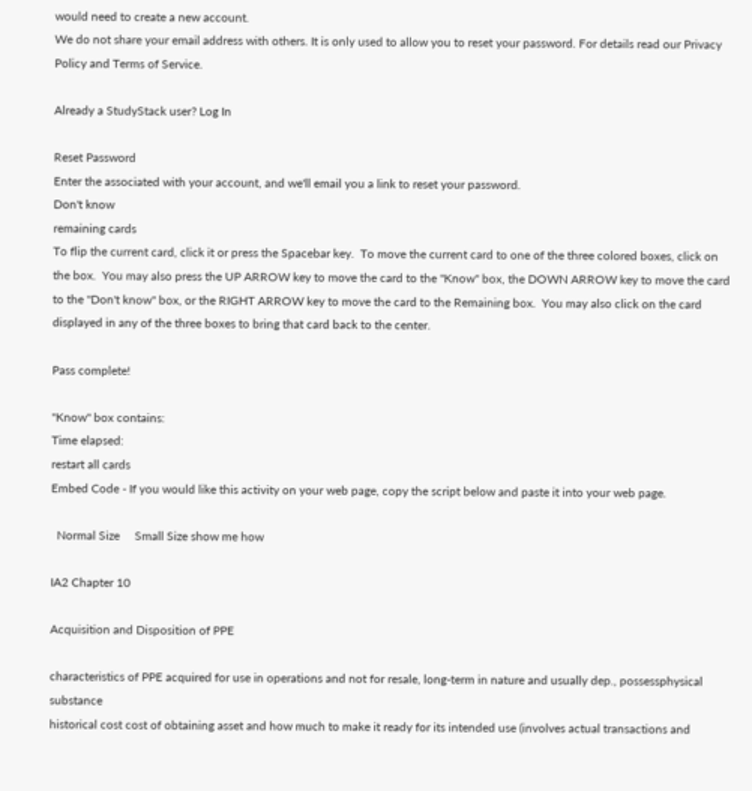would need to create a new account.
We do not share your email address with others. It is only used to allow you to reset your password. For details read our Privacy Policy and Terms of Service.

Already a StudyStack user? Log In

Reset Password
Enter the associated with your account, and we'll email you a link to reset your password.
Don't know
remaining cards
To flip the current card, click it or press the Spacebar key.  To move the current card to one of the three colored boxes, click on the box.  You may also press the UP ARROW key to move the card to the "Know" box, the DOWN ARROW key to move the card to the "Don't know" box, or the RIGHT ARROW key to move the card to the Remaining box.  You may also click on the card displayed in any of the three boxes to bring that card back to the center.

Pass complete!

"Know" box contains:
Time elapsed:
restart all cards
Embed Code - If you would like this activity on your web page, copy the script below and paste it into your web page.

  Normal Size     Small Size show me how

IA2 Chapter 10

Acquisition and Disposition of PPE

characteristics of PPE acquired for use in operations and not for resale, long-term in nature and usually dep., possessphysical substance
historical cost cost of obtaining asset and how much to make it ready for its intended use (involves actual transactions and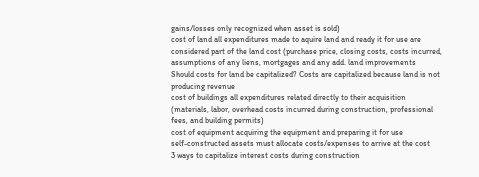gains/losses only recognized when asset is sold)
cost of land all expenditures made to aquire land and ready it for use are considered part of the land cost (purchase price, closing costs, costs incurred, assumptions of any liens, mortgages and any add. land improvements
Should costs for land be capitalized? Costs are capitalized because land is not producing revenue
cost of buildings all expenditures related directly to their acquisition (materials, labor, overhead costs incurred during construction, professional fees, and building permits)
cost of equipment acquiring the equipment and preparing it for use
self-constructed assets must allocate costs/expenses to arrive at the cost
3 ways to capitalize interest costs during construction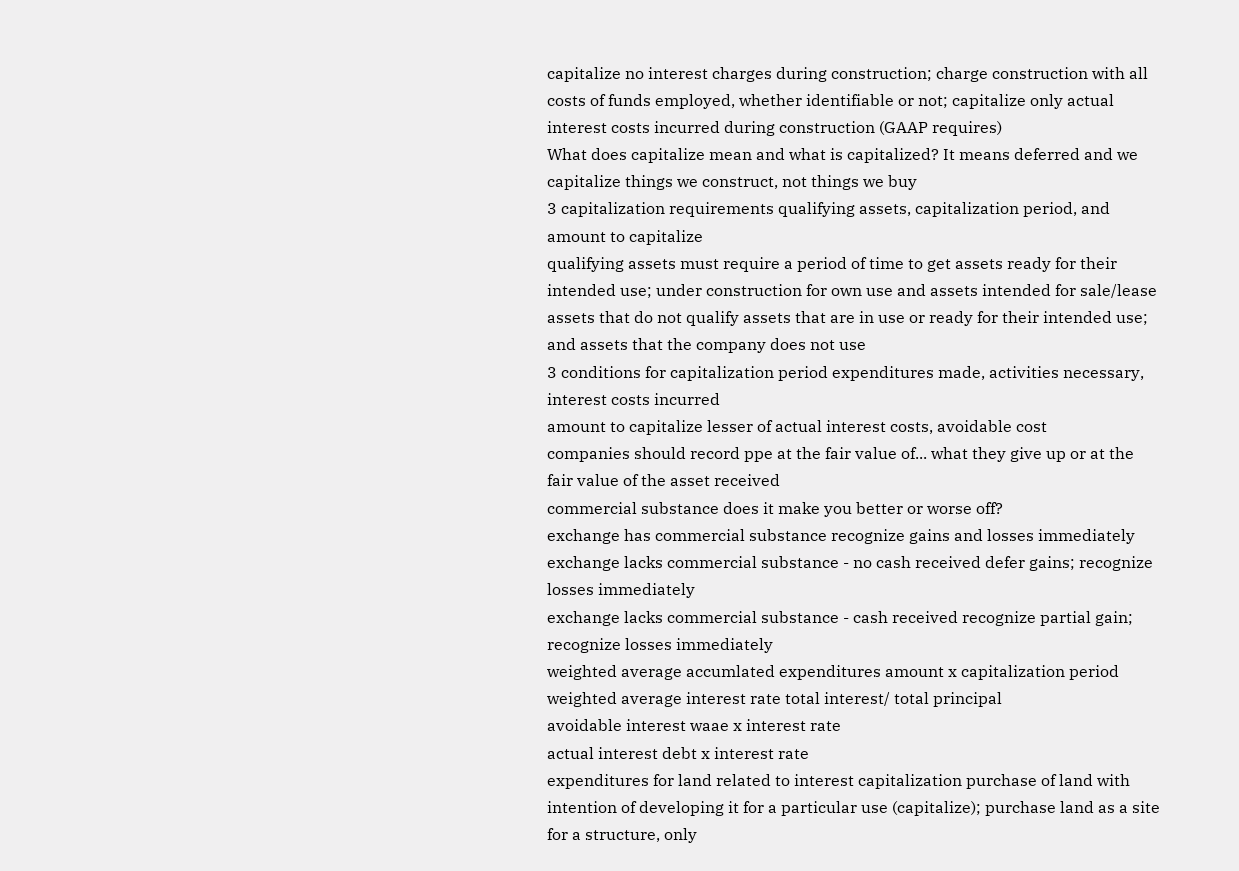capitalize no interest charges during construction; charge construction with all costs of funds employed, whether identifiable or not; capitalize only actual interest costs incurred during construction (GAAP requires)
What does capitalize mean and what is capitalized? It means deferred and we capitalize things we construct, not things we buy
3 capitalization requirements qualifying assets, capitalization period, and amount to capitalize
qualifying assets must require a period of time to get assets ready for their intended use; under construction for own use and assets intended for sale/lease
assets that do not qualify assets that are in use or ready for their intended use; and assets that the company does not use
3 conditions for capitalization period expenditures made, activities necessary, interest costs incurred
amount to capitalize lesser of actual interest costs, avoidable cost
companies should record ppe at the fair value of... what they give up or at the fair value of the asset received
commercial substance does it make you better or worse off?
exchange has commercial substance recognize gains and losses immediately
exchange lacks commercial substance - no cash received defer gains; recognize losses immediately
exchange lacks commercial substance - cash received recognize partial gain; recognize losses immediately
weighted average accumlated expenditures amount x capitalization period
weighted average interest rate total interest/ total principal
avoidable interest waae x interest rate
actual interest debt x interest rate
expenditures for land related to interest capitalization purchase of land with intention of developing it for a particular use (capitalize); purchase land as a site for a structure, only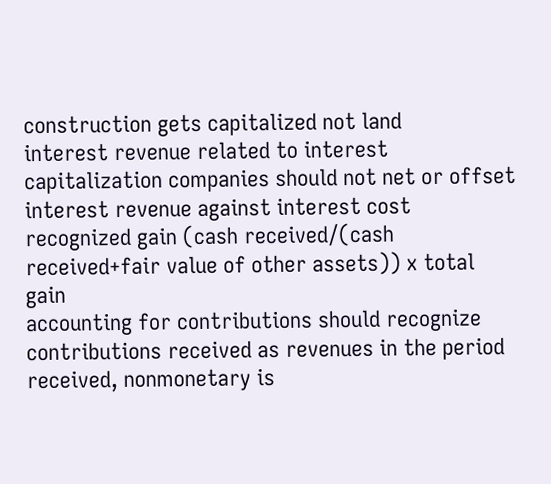construction gets capitalized not land
interest revenue related to interest capitalization companies should not net or offset interest revenue against interest cost
recognized gain (cash received/(cash received+fair value of other assets)) x total gain
accounting for contributions should recognize contributions received as revenues in the period received, nonmonetary is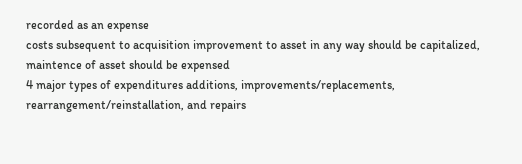recorded as an expense
costs subsequent to acquisition improvement to asset in any way should be capitalized, maintence of asset should be expensed
4 major types of expenditures additions, improvements/replacements, rearrangement/reinstallation, and repairs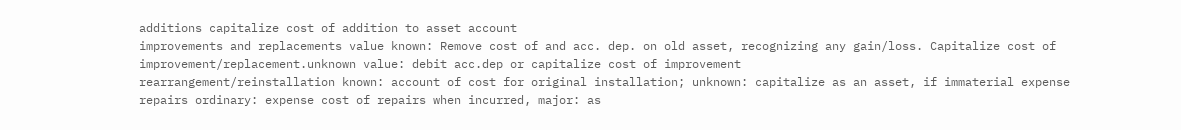additions capitalize cost of addition to asset account
improvements and replacements value known: Remove cost of and acc. dep. on old asset, recognizing any gain/loss. Capitalize cost of improvement/replacement.unknown value: debit acc.dep or capitalize cost of improvement
rearrangement/reinstallation known: account of cost for original installation; unknown: capitalize as an asset, if immaterial expense
repairs ordinary: expense cost of repairs when incurred, major: as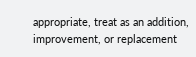appropriate, treat as an addition, improvement, or replacement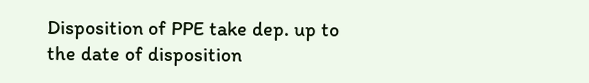Disposition of PPE take dep. up to the date of disposition